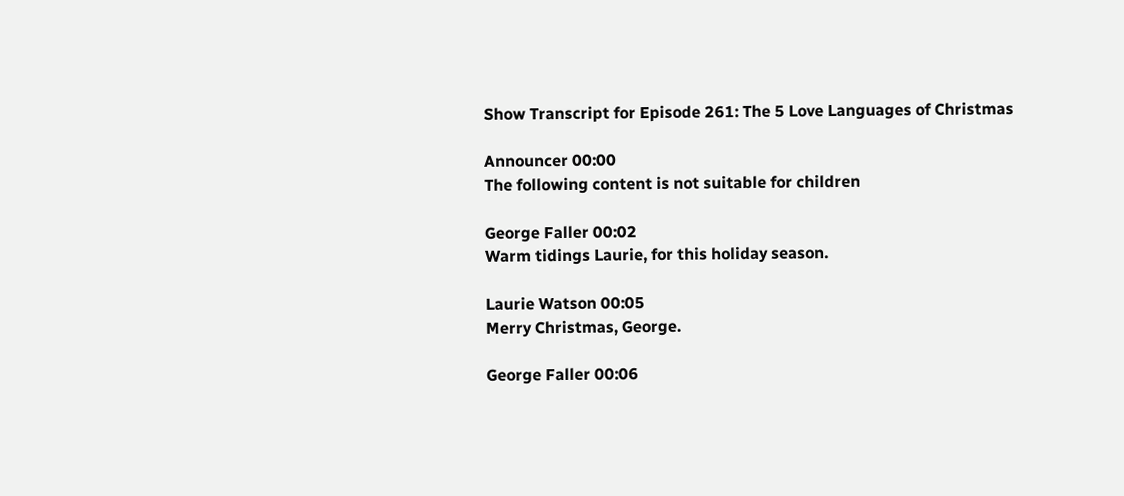Show Transcript for Episode 261: The 5 Love Languages of Christmas

Announcer 00:00
The following content is not suitable for children

George Faller 00:02
Warm tidings Laurie, for this holiday season.

Laurie Watson 00:05
Merry Christmas, George.

George Faller 00:06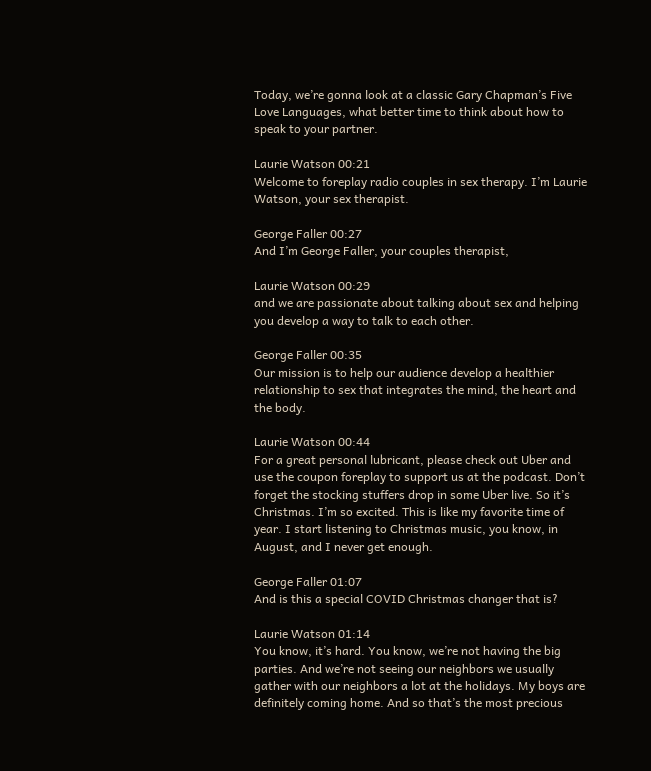Today, we’re gonna look at a classic Gary Chapman’s Five Love Languages, what better time to think about how to speak to your partner.

Laurie Watson 00:21
Welcome to foreplay radio couples in sex therapy. I’m Laurie Watson, your sex therapist.

George Faller 00:27
And I’m George Faller, your couples therapist,

Laurie Watson 00:29
and we are passionate about talking about sex and helping you develop a way to talk to each other.

George Faller 00:35
Our mission is to help our audience develop a healthier relationship to sex that integrates the mind, the heart and the body.

Laurie Watson 00:44
For a great personal lubricant, please check out Uber and use the coupon foreplay to support us at the podcast. Don’t forget the stocking stuffers drop in some Uber live. So it’s Christmas. I’m so excited. This is like my favorite time of year. I start listening to Christmas music, you know, in August, and I never get enough.

George Faller 01:07
And is this a special COVID Christmas changer that is?

Laurie Watson 01:14
You know, it’s hard. You know, we’re not having the big parties. And we’re not seeing our neighbors we usually gather with our neighbors a lot at the holidays. My boys are definitely coming home. And so that’s the most precious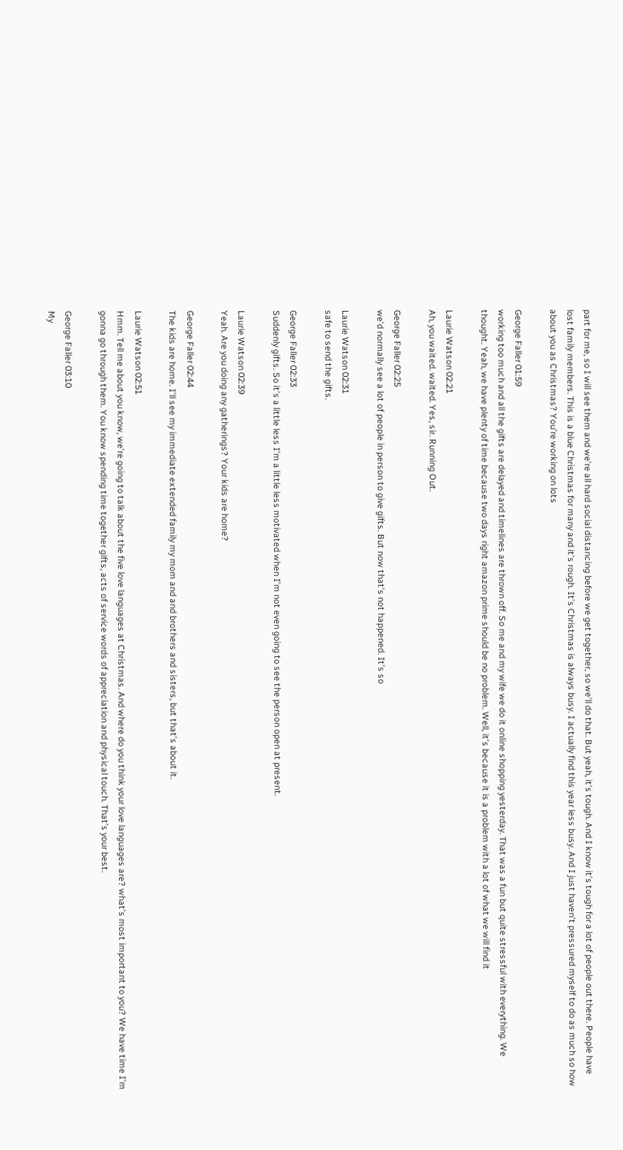part for me, so I will see them and we’re all hard social distancing before we get together, so we’ll do that. But yeah, it’s tough. And I know it’s tough for a lot of people out there. People have lost family members. This is a blue Christmas for many and it’s rough. It’s Christmas is always busy. I actually find this year less busy. And I just haven’t pressured myself to do as much so how about you as Christmas? You’re working on lots

George Faller 01:59
working too much and all the gifts are delayed and timelines are thrown off. So me and my wife we do it online shopping yesterday. That was a fun but quite stressful with everything. We thought. Yeah, we have plenty of time because two days right amazon prime should be no problem. Well, it’s because it is a problem with a lot of what we will find it

Laurie Watson 02:21
Ah, you waited. waited. Yes, sir. Running Out.

George Faller 02:25
we’d normally see a lot of people in person to give gifts. But now that’s not happened. It’s so

Laurie Watson 02:31
safe to send the gifts.

George Faller 02:33
Suddenly gifts. So it’s a little less I’m a little less motivated when I’m not even going to see the person open at present.

Laurie Watson 02:39
Yeah. Are you doing any gatherings? Your kids are home?

George Faller 02:44
The kids are home. I’ll see my immediate extended family my mom and and brothers and sisters, but that’s about it.

Laurie Watson 02:51
Hmm. Tell me about you know, we’re going to talk about the five love languages at Christmas. And where do you think your love languages are? what’s most important to you? We have time I’m gonna go through them. You know spending time together gifts, acts of service words of appreciation and physical touch. That’s your best.

George Faller 03:10
My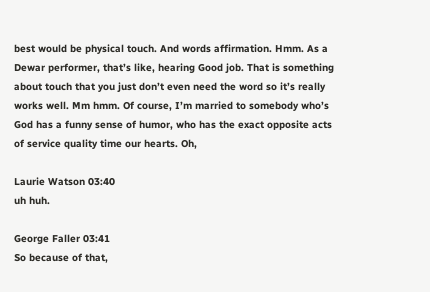best would be physical touch. And words affirmation. Hmm. As a Dewar performer, that’s like, hearing Good job. That is something about touch that you just don’t even need the word so it’s really works well. Mm hmm. Of course, I’m married to somebody who’s God has a funny sense of humor, who has the exact opposite acts of service quality time our hearts. Oh,

Laurie Watson 03:40
uh huh.

George Faller 03:41
So because of that,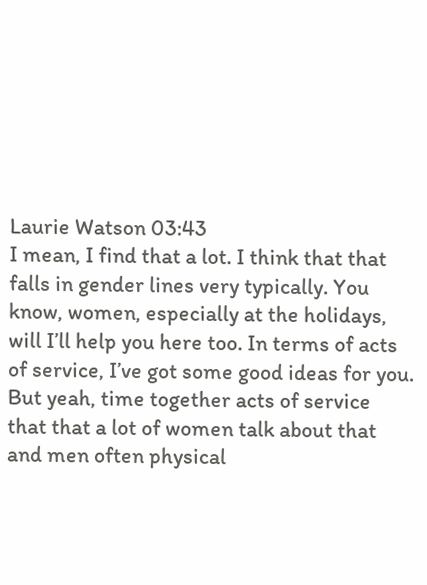Laurie Watson 03:43
I mean, I find that a lot. I think that that falls in gender lines very typically. You know, women, especially at the holidays, will I’ll help you here too. In terms of acts of service, I’ve got some good ideas for you. But yeah, time together acts of service that that a lot of women talk about that and men often physical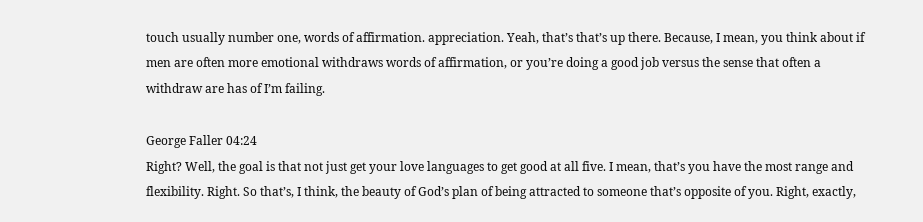touch usually number one, words of affirmation. appreciation. Yeah, that’s that’s up there. Because, I mean, you think about if men are often more emotional withdraws words of affirmation, or you’re doing a good job versus the sense that often a withdraw are has of I’m failing.

George Faller 04:24
Right? Well, the goal is that not just get your love languages to get good at all five. I mean, that’s you have the most range and flexibility. Right. So that’s, I think, the beauty of God’s plan of being attracted to someone that’s opposite of you. Right, exactly,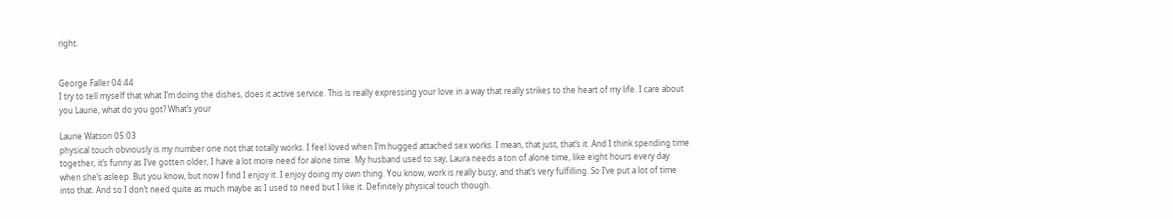right.


George Faller 04:44
I try to tell myself that what I’m doing the dishes, does it active service. This is really expressing your love in a way that really strikes to the heart of my life. I care about you Laurie, what do you got? What’s your

Laurie Watson 05:03
physical touch obviously is my number one not that totally works. I feel loved when I’m hugged attached sex works. I mean, that just, that’s it. And I think spending time together, it’s funny as I’ve gotten older, I have a lot more need for alone time. My husband used to say, Laura needs a ton of alone time, like eight hours every day when she’s asleep. But you know, but now I find I enjoy it. I enjoy doing my own thing. You know, work is really busy, and that’s very fulfilling. So I’ve put a lot of time into that. And so I don’t need quite as much maybe as I used to need but I like it. Definitely physical touch though.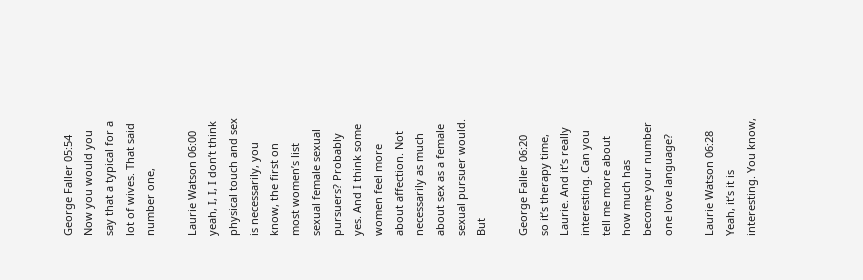George Faller 05:54
Now you would you say that a typical for a lot of wives. That said number one,

Laurie Watson 06:00
yeah, I, I, I don’t think physical touch and sex is necessarily, you know, the first on most women’s list sexual female sexual pursuers? Probably yes. And I think some women feel more about affection. Not necessarily as much about sex as a female sexual pursuer would. But

George Faller 06:20
so it’s therapy time, Laurie. And it’s really interesting. Can you tell me more about how much has become your number one love language?

Laurie Watson 06:28
Yeah, it’s it is interesting. You know,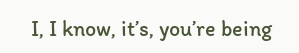I, I know, it’s, you’re being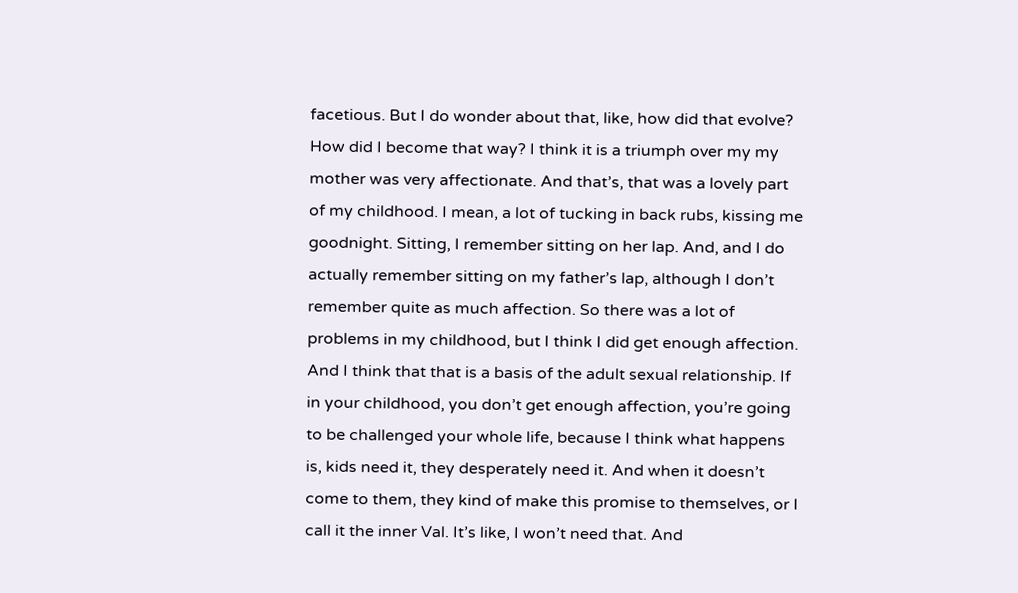facetious. But I do wonder about that, like, how did that evolve? How did I become that way? I think it is a triumph over my my mother was very affectionate. And that’s, that was a lovely part of my childhood. I mean, a lot of tucking in back rubs, kissing me goodnight. Sitting, I remember sitting on her lap. And, and I do actually remember sitting on my father’s lap, although I don’t remember quite as much affection. So there was a lot of problems in my childhood, but I think I did get enough affection. And I think that that is a basis of the adult sexual relationship. If in your childhood, you don’t get enough affection, you’re going to be challenged your whole life, because I think what happens is, kids need it, they desperately need it. And when it doesn’t come to them, they kind of make this promise to themselves, or I call it the inner Val. It’s like, I won’t need that. And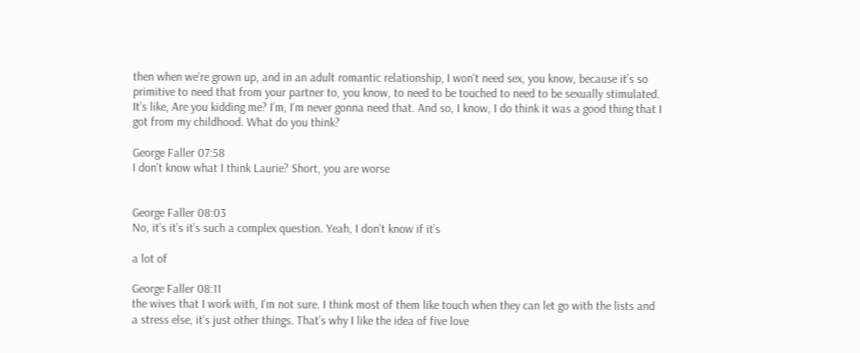then when we’re grown up, and in an adult romantic relationship, I won’t need sex, you know, because it’s so primitive to need that from your partner to, you know, to need to be touched to need to be sexually stimulated. It’s like, Are you kidding me? I’m, I’m never gonna need that. And so, I know, I do think it was a good thing that I got from my childhood. What do you think?

George Faller 07:58
I don’t know what I think Laurie? Short, you are worse


George Faller 08:03
No, it’s it’s it’s such a complex question. Yeah, I don’t know if it’s

a lot of

George Faller 08:11
the wives that I work with, I’m not sure. I think most of them like touch when they can let go with the lists and a stress else, it’s just other things. That’s why I like the idea of five love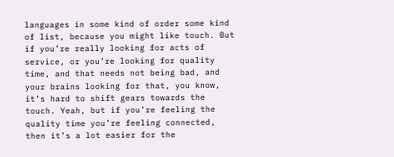languages in some kind of order some kind of list, because you might like touch. But if you’re really looking for acts of service, or you’re looking for quality time, and that needs not being bad, and your brains looking for that, you know, it’s hard to shift gears towards the touch. Yeah, but if you’re feeling the quality time you’re feeling connected, then it’s a lot easier for the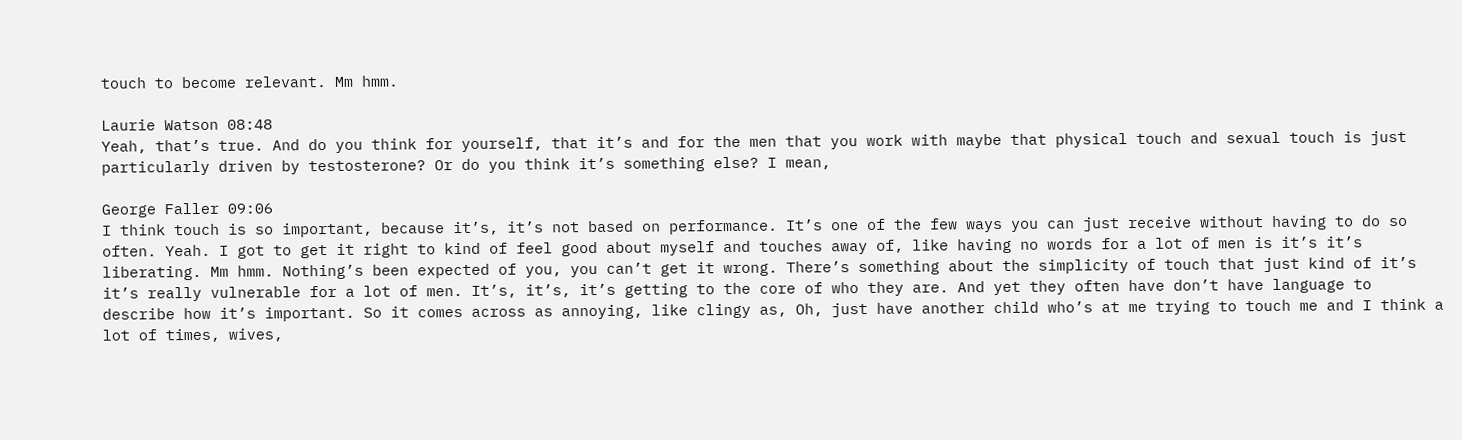touch to become relevant. Mm hmm.

Laurie Watson 08:48
Yeah, that’s true. And do you think for yourself, that it’s and for the men that you work with maybe that physical touch and sexual touch is just particularly driven by testosterone? Or do you think it’s something else? I mean,

George Faller 09:06
I think touch is so important, because it’s, it’s not based on performance. It’s one of the few ways you can just receive without having to do so often. Yeah. I got to get it right to kind of feel good about myself and touches away of, like having no words for a lot of men is it’s it’s liberating. Mm hmm. Nothing’s been expected of you, you can’t get it wrong. There’s something about the simplicity of touch that just kind of it’s it’s really vulnerable for a lot of men. It’s, it’s, it’s getting to the core of who they are. And yet they often have don’t have language to describe how it’s important. So it comes across as annoying, like clingy as, Oh, just have another child who’s at me trying to touch me and I think a lot of times, wives,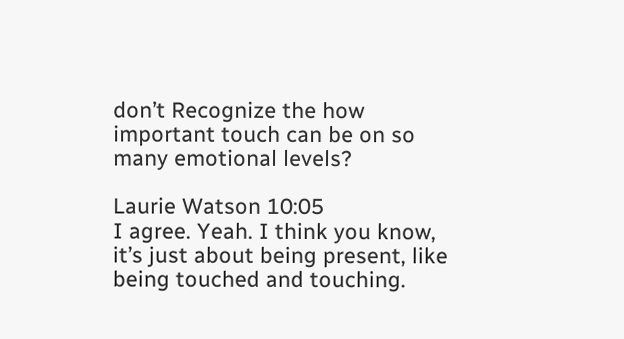don’t Recognize the how important touch can be on so many emotional levels?

Laurie Watson 10:05
I agree. Yeah. I think you know, it’s just about being present, like being touched and touching.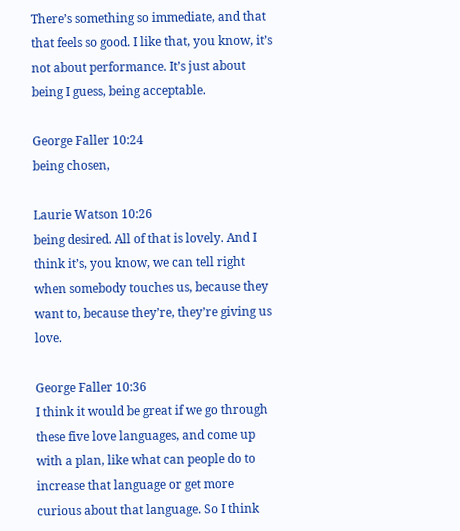There’s something so immediate, and that that feels so good. I like that, you know, it’s not about performance. It’s just about being I guess, being acceptable.

George Faller 10:24
being chosen,

Laurie Watson 10:26
being desired. All of that is lovely. And I think it’s, you know, we can tell right when somebody touches us, because they want to, because they’re, they’re giving us love.

George Faller 10:36
I think it would be great if we go through these five love languages, and come up with a plan, like what can people do to increase that language or get more curious about that language. So I think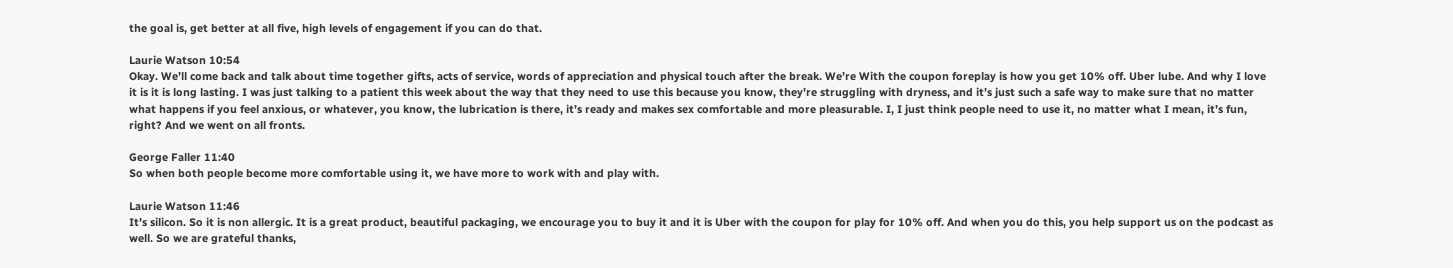the goal is, get better at all five, high levels of engagement if you can do that.

Laurie Watson 10:54
Okay. We’ll come back and talk about time together gifts, acts of service, words of appreciation and physical touch after the break. We’re With the coupon foreplay is how you get 10% off. Uber lube. And why I love it is it is long lasting. I was just talking to a patient this week about the way that they need to use this because you know, they’re struggling with dryness, and it’s just such a safe way to make sure that no matter what happens if you feel anxious, or whatever, you know, the lubrication is there, it’s ready and makes sex comfortable and more pleasurable. I, I just think people need to use it, no matter what I mean, it’s fun, right? And we went on all fronts.

George Faller 11:40
So when both people become more comfortable using it, we have more to work with and play with.

Laurie Watson 11:46
It’s silicon. So it is non allergic. It is a great product, beautiful packaging, we encourage you to buy it and it is Uber with the coupon for play for 10% off. And when you do this, you help support us on the podcast as well. So we are grateful thanks,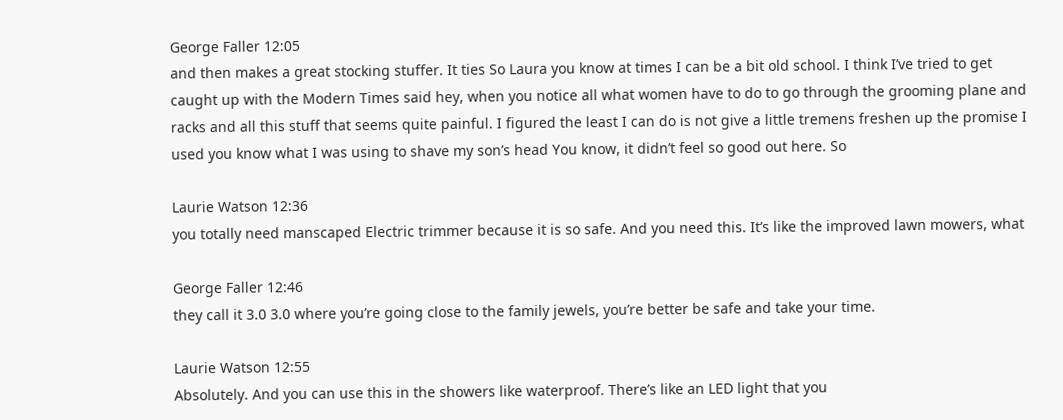George Faller 12:05
and then makes a great stocking stuffer. It ties So Laura you know at times I can be a bit old school. I think I’ve tried to get caught up with the Modern Times said hey, when you notice all what women have to do to go through the grooming plane and racks and all this stuff that seems quite painful. I figured the least I can do is not give a little tremens freshen up the promise I used you know what I was using to shave my son’s head You know, it didn’t feel so good out here. So

Laurie Watson 12:36
you totally need manscaped Electric trimmer because it is so safe. And you need this. It’s like the improved lawn mowers, what

George Faller 12:46
they call it 3.0 3.0 where you’re going close to the family jewels, you’re better be safe and take your time.

Laurie Watson 12:55
Absolutely. And you can use this in the showers like waterproof. There’s like an LED light that you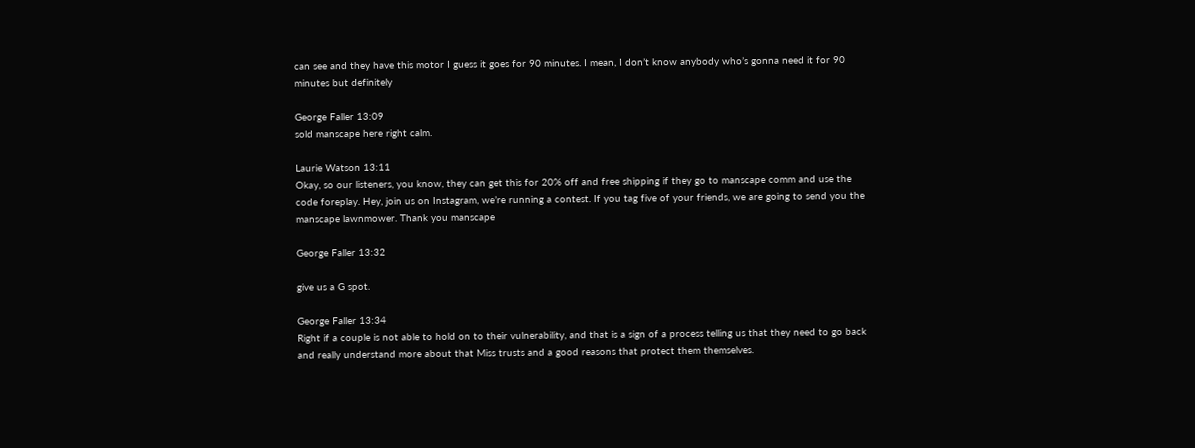can see and they have this motor I guess it goes for 90 minutes. I mean, I don’t know anybody who’s gonna need it for 90 minutes but definitely

George Faller 13:09
sold manscape here right calm.

Laurie Watson 13:11
Okay, so our listeners, you know, they can get this for 20% off and free shipping if they go to manscape comm and use the code foreplay. Hey, join us on Instagram, we’re running a contest. If you tag five of your friends, we are going to send you the manscape lawnmower. Thank you manscape

George Faller 13:32

give us a G spot.

George Faller 13:34
Right if a couple is not able to hold on to their vulnerability, and that is a sign of a process telling us that they need to go back and really understand more about that Miss trusts and a good reasons that protect them themselves.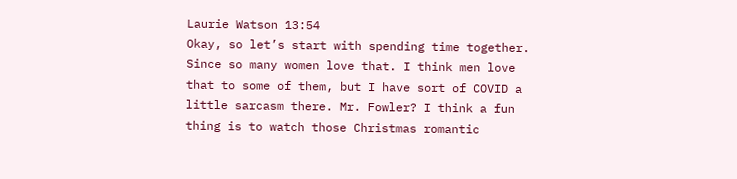Laurie Watson 13:54
Okay, so let’s start with spending time together. Since so many women love that. I think men love that to some of them, but I have sort of COVID a little sarcasm there. Mr. Fowler? I think a fun thing is to watch those Christmas romantic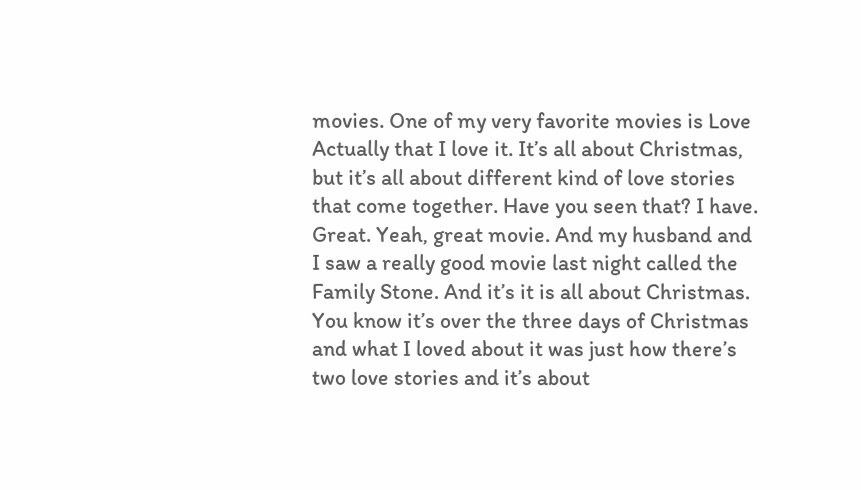movies. One of my very favorite movies is Love Actually that I love it. It’s all about Christmas, but it’s all about different kind of love stories that come together. Have you seen that? I have. Great. Yeah, great movie. And my husband and I saw a really good movie last night called the Family Stone. And it’s it is all about Christmas. You know it’s over the three days of Christmas and what I loved about it was just how there’s two love stories and it’s about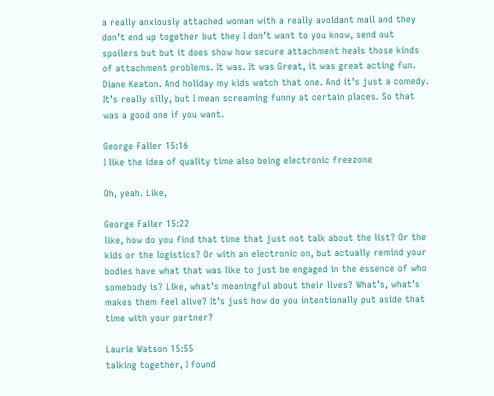a really anxiously attached woman with a really avoidant mail and they don’t end up together but they I don’t want to you know, send out spoilers but but it does show how secure attachment heals those kinds of attachment problems. It was. It was Great, it was great acting fun. Diane Keaton. And holiday my kids watch that one. And it’s just a comedy. It’s really silly, but I mean screaming funny at certain places. So that was a good one if you want.

George Faller 15:16
I like the idea of quality time also being electronic freezone

Oh, yeah. Like,

George Faller 15:22
like, how do you find that time that just not talk about the list? Or the kids or the logistics? Or with an electronic on, but actually remind your bodies have what that was like to just be engaged in the essence of who somebody is? Like, what’s meaningful about their lives? What’s, what’s makes them feel alive? It’s just how do you intentionally put aside that time with your partner?

Laurie Watson 15:55
talking together, I found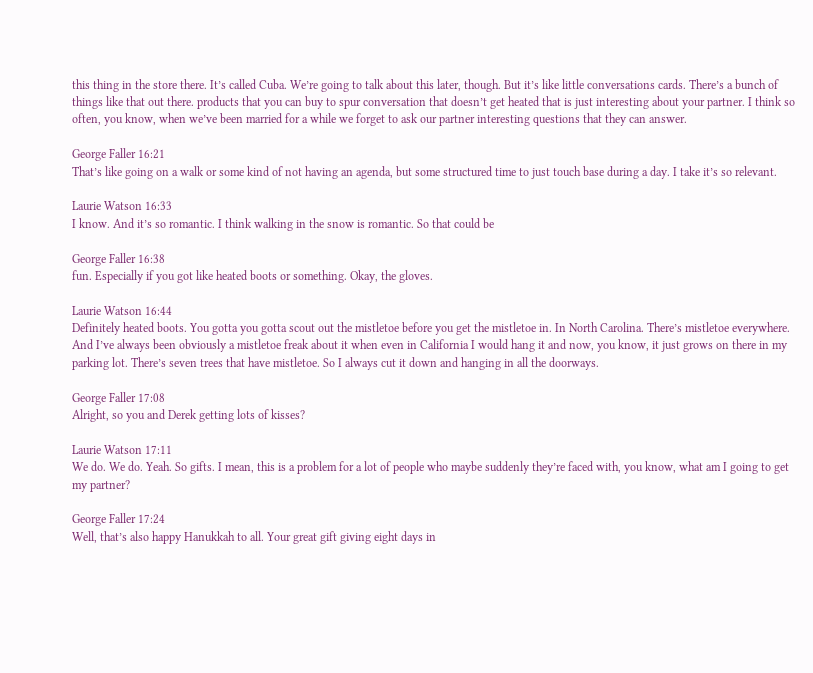this thing in the store there. It’s called Cuba. We’re going to talk about this later, though. But it’s like little conversations cards. There’s a bunch of things like that out there. products that you can buy to spur conversation that doesn’t get heated that is just interesting about your partner. I think so often, you know, when we’ve been married for a while we forget to ask our partner interesting questions that they can answer.

George Faller 16:21
That’s like going on a walk or some kind of not having an agenda, but some structured time to just touch base during a day. I take it’s so relevant.

Laurie Watson 16:33
I know. And it’s so romantic. I think walking in the snow is romantic. So that could be

George Faller 16:38
fun. Especially if you got like heated boots or something. Okay, the gloves.

Laurie Watson 16:44
Definitely heated boots. You gotta you gotta scout out the mistletoe before you get the mistletoe in. In North Carolina. There’s mistletoe everywhere. And I’ve always been obviously a mistletoe freak about it when even in California I would hang it and now, you know, it just grows on there in my parking lot. There’s seven trees that have mistletoe. So I always cut it down and hanging in all the doorways.

George Faller 17:08
Alright, so you and Derek getting lots of kisses?

Laurie Watson 17:11
We do. We do. Yeah. So gifts. I mean, this is a problem for a lot of people who maybe suddenly they’re faced with, you know, what am I going to get my partner?

George Faller 17:24
Well, that’s also happy Hanukkah to all. Your great gift giving eight days in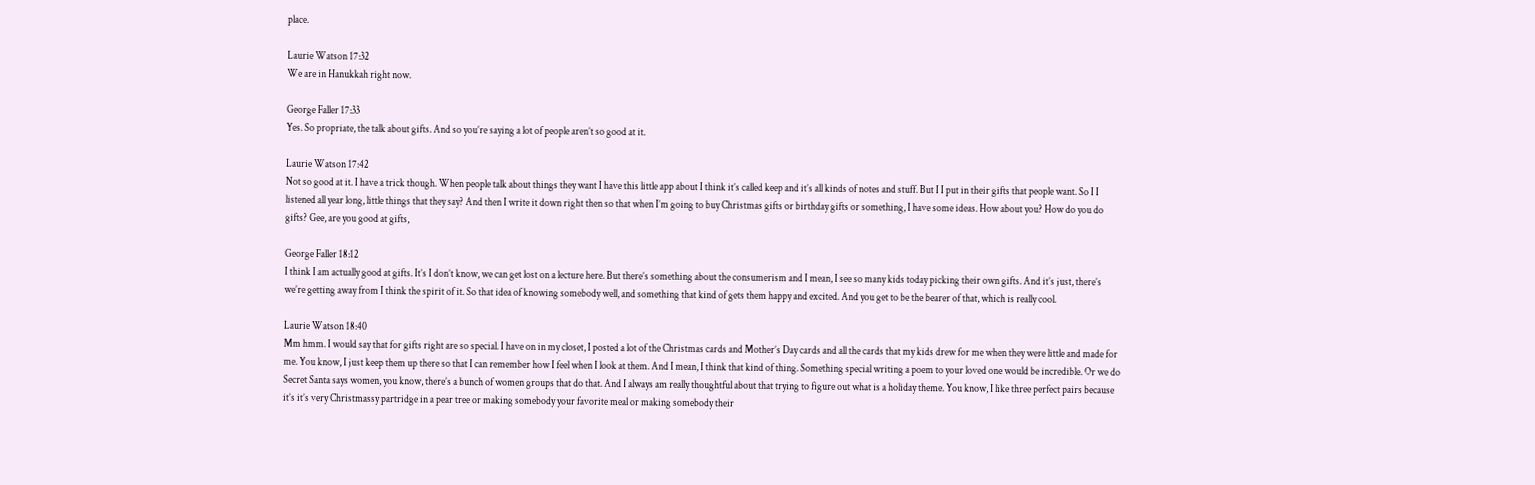place.

Laurie Watson 17:32
We are in Hanukkah right now.

George Faller 17:33
Yes. So propriate, the talk about gifts. And so you’re saying a lot of people aren’t so good at it.

Laurie Watson 17:42
Not so good at it. I have a trick though. When people talk about things they want I have this little app about I think it’s called keep and it’s all kinds of notes and stuff. But I I put in their gifts that people want. So I I listened all year long, little things that they say? And then I write it down right then so that when I’m going to buy Christmas gifts or birthday gifts or something, I have some ideas. How about you? How do you do gifts? Gee, are you good at gifts,

George Faller 18:12
I think I am actually good at gifts. It’s I don’t know, we can get lost on a lecture here. But there’s something about the consumerism and I mean, I see so many kids today picking their own gifts. And it’s just, there’s we’re getting away from I think the spirit of it. So that idea of knowing somebody well, and something that kind of gets them happy and excited. And you get to be the bearer of that, which is really cool.

Laurie Watson 18:40
Mm hmm. I would say that for gifts right are so special. I have on in my closet, I posted a lot of the Christmas cards and Mother’s Day cards and all the cards that my kids drew for me when they were little and made for me. You know, I just keep them up there so that I can remember how I feel when I look at them. And I mean, I think that kind of thing. Something special writing a poem to your loved one would be incredible. Or we do Secret Santa says women, you know, there’s a bunch of women groups that do that. And I always am really thoughtful about that trying to figure out what is a holiday theme. You know, I like three perfect pairs because it’s it’s very Christmassy partridge in a pear tree or making somebody your favorite meal or making somebody their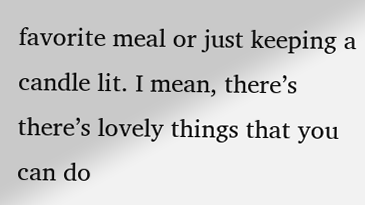favorite meal or just keeping a candle lit. I mean, there’s there’s lovely things that you can do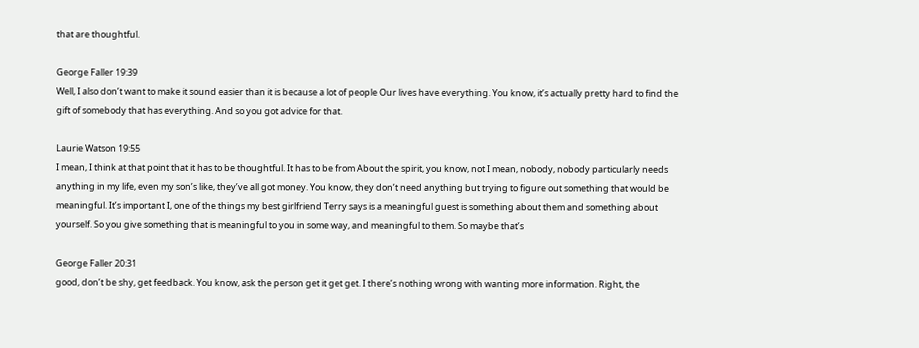that are thoughtful.

George Faller 19:39
Well, I also don’t want to make it sound easier than it is because a lot of people Our lives have everything. You know, it’s actually pretty hard to find the gift of somebody that has everything. And so you got advice for that.

Laurie Watson 19:55
I mean, I think at that point that it has to be thoughtful. It has to be from About the spirit, you know, not I mean, nobody, nobody particularly needs anything in my life, even my son’s like, they’ve all got money. You know, they don’t need anything but trying to figure out something that would be meaningful. It’s important I, one of the things my best girlfriend Terry says is a meaningful guest is something about them and something about yourself. So you give something that is meaningful to you in some way, and meaningful to them. So maybe that’s

George Faller 20:31
good, don’t be shy, get feedback. You know, ask the person get it get get. I there’s nothing wrong with wanting more information. Right, the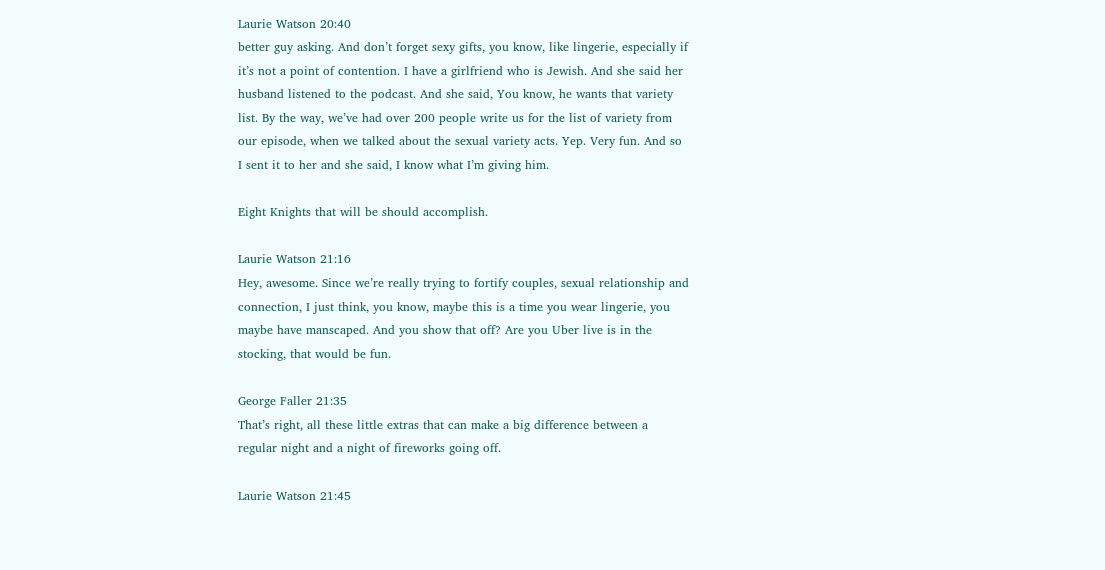Laurie Watson 20:40
better guy asking. And don’t forget sexy gifts, you know, like lingerie, especially if it’s not a point of contention. I have a girlfriend who is Jewish. And she said her husband listened to the podcast. And she said, You know, he wants that variety list. By the way, we’ve had over 200 people write us for the list of variety from our episode, when we talked about the sexual variety acts. Yep. Very fun. And so I sent it to her and she said, I know what I’m giving him.

Eight Knights that will be should accomplish.

Laurie Watson 21:16
Hey, awesome. Since we’re really trying to fortify couples, sexual relationship and connection, I just think, you know, maybe this is a time you wear lingerie, you maybe have manscaped. And you show that off? Are you Uber live is in the stocking, that would be fun.

George Faller 21:35
That’s right, all these little extras that can make a big difference between a regular night and a night of fireworks going off.

Laurie Watson 21:45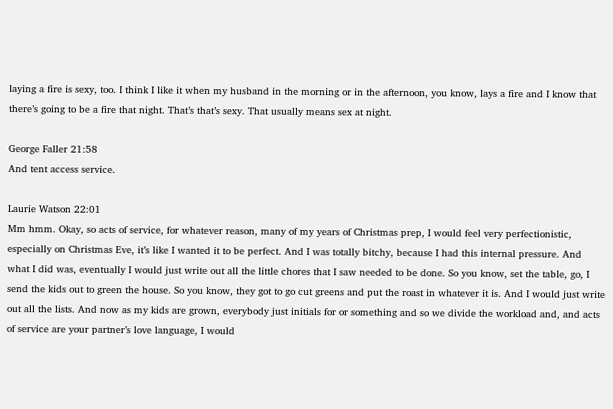laying a fire is sexy, too. I think I like it when my husband in the morning or in the afternoon, you know, lays a fire and I know that there’s going to be a fire that night. That’s that’s sexy. That usually means sex at night.

George Faller 21:58
And tent access service.

Laurie Watson 22:01
Mm hmm. Okay, so acts of service, for whatever reason, many of my years of Christmas prep, I would feel very perfectionistic, especially on Christmas Eve, it’s like I wanted it to be perfect. And I was totally bitchy, because I had this internal pressure. And what I did was, eventually I would just write out all the little chores that I saw needed to be done. So you know, set the table, go, I send the kids out to green the house. So you know, they got to go cut greens and put the roast in whatever it is. And I would just write out all the lists. And now as my kids are grown, everybody just initials for or something and so we divide the workload and, and acts of service are your partner’s love language, I would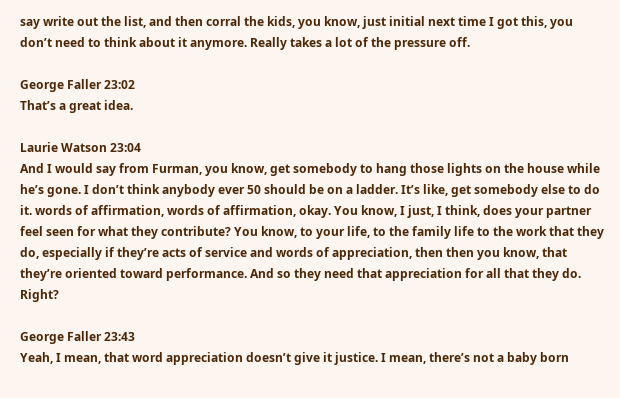say write out the list, and then corral the kids, you know, just initial next time I got this, you don’t need to think about it anymore. Really takes a lot of the pressure off.

George Faller 23:02
That’s a great idea.

Laurie Watson 23:04
And I would say from Furman, you know, get somebody to hang those lights on the house while he’s gone. I don’t think anybody ever 50 should be on a ladder. It’s like, get somebody else to do it. words of affirmation, words of affirmation, okay. You know, I just, I think, does your partner feel seen for what they contribute? You know, to your life, to the family life to the work that they do, especially if they’re acts of service and words of appreciation, then then you know, that they’re oriented toward performance. And so they need that appreciation for all that they do. Right?

George Faller 23:43
Yeah, I mean, that word appreciation doesn’t give it justice. I mean, there’s not a baby born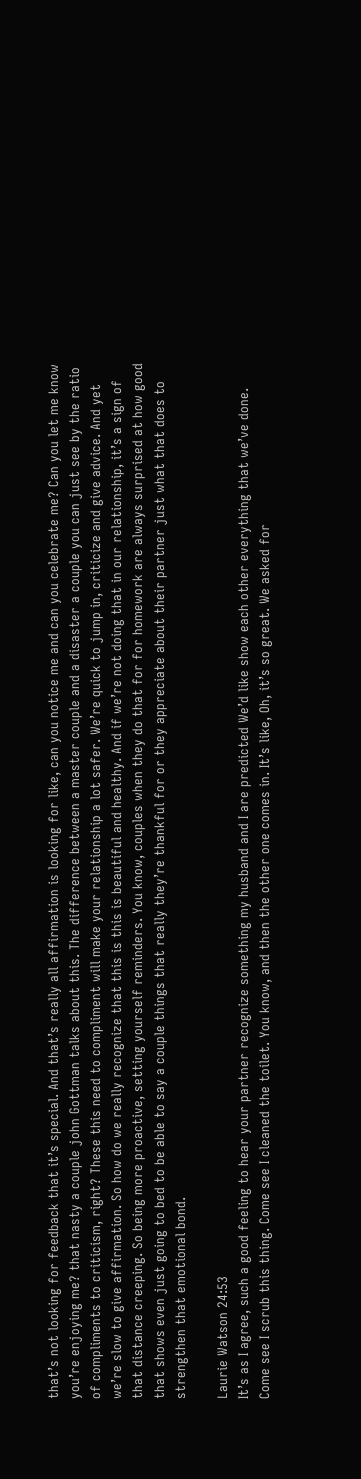that’s not looking for feedback that it’s special. And that’s really all affirmation is looking for like, can you notice me and can you celebrate me? Can you let me know you’re enjoying me? that nasty a couple john Gottman talks about this. The difference between a master couple and a disaster a couple you can just see by the ratio of compliments to criticism, right? These this need to compliment will make your relationship a lot safer. We’re quick to jump in, criticize and give advice. And yet we’re slow to give affirmation. So how do we really recognize that this is this is beautiful and healthy. And if we’re not doing that in our relationship, it’s a sign of that distance creeping. So being more proactive, setting yourself reminders. You know, couples when they do that for for homework are always surprised at how good that shows even just going to bed to be able to say a couple things that really they’re thankful for or they appreciate about their partner just what that does to strengthen that emotional bond.

Laurie Watson 24:53
It’s as I agree, such a good feeling to hear your partner recognize something my husband and I are predicted We’d like show each other everything that we’ve done. Come see I scrub this thing. Come see I cleaned the toilet. You know, and then the other one comes in. It’s like, Oh, it’s so great. We asked for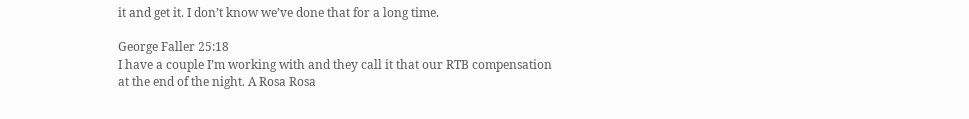it and get it. I don’t know we’ve done that for a long time.

George Faller 25:18
I have a couple I’m working with and they call it that our RTB compensation at the end of the night. A Rosa Rosa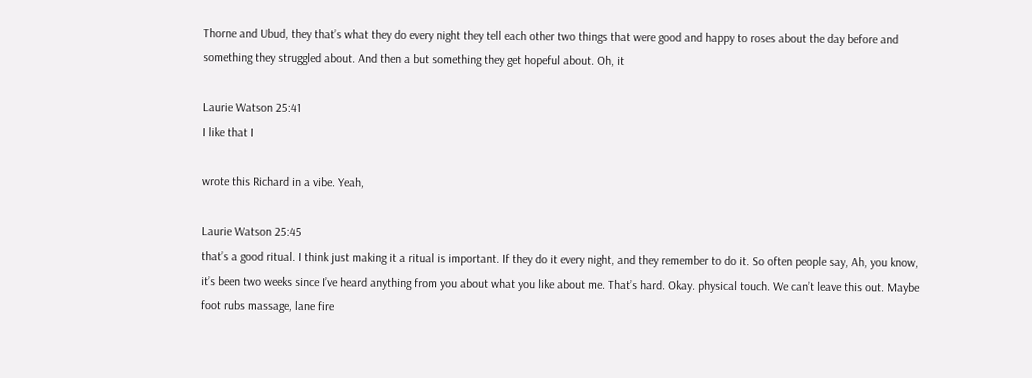Thorne and Ubud, they that’s what they do every night they tell each other two things that were good and happy to roses about the day before and something they struggled about. And then a but something they get hopeful about. Oh, it

Laurie Watson 25:41
I like that I

wrote this Richard in a vibe. Yeah,

Laurie Watson 25:45
that’s a good ritual. I think just making it a ritual is important. If they do it every night, and they remember to do it. So often people say, Ah, you know, it’s been two weeks since I’ve heard anything from you about what you like about me. That’s hard. Okay. physical touch. We can’t leave this out. Maybe foot rubs massage, lane fire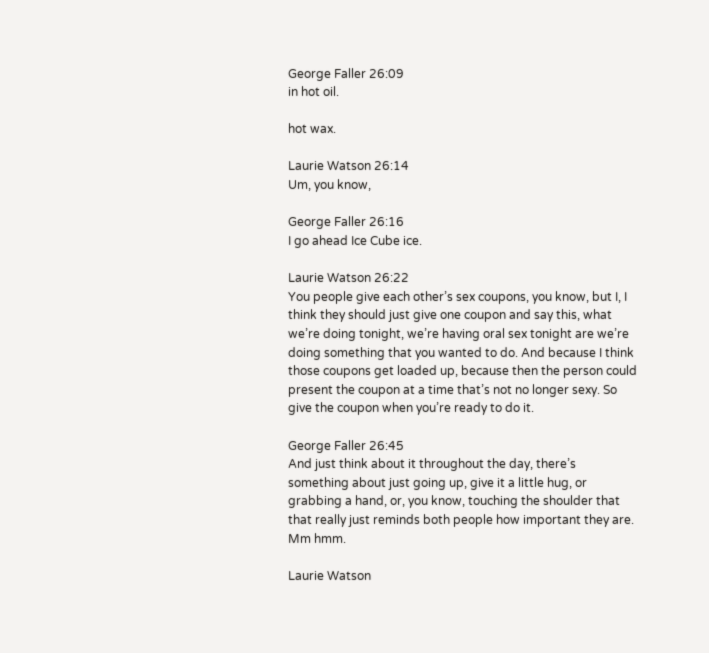George Faller 26:09
in hot oil.

hot wax.

Laurie Watson 26:14
Um, you know,

George Faller 26:16
I go ahead Ice Cube ice.

Laurie Watson 26:22
You people give each other’s sex coupons, you know, but I, I think they should just give one coupon and say this, what we’re doing tonight, we’re having oral sex tonight are we’re doing something that you wanted to do. And because I think those coupons get loaded up, because then the person could present the coupon at a time that’s not no longer sexy. So give the coupon when you’re ready to do it.

George Faller 26:45
And just think about it throughout the day, there’s something about just going up, give it a little hug, or grabbing a hand, or, you know, touching the shoulder that that really just reminds both people how important they are. Mm hmm.

Laurie Watson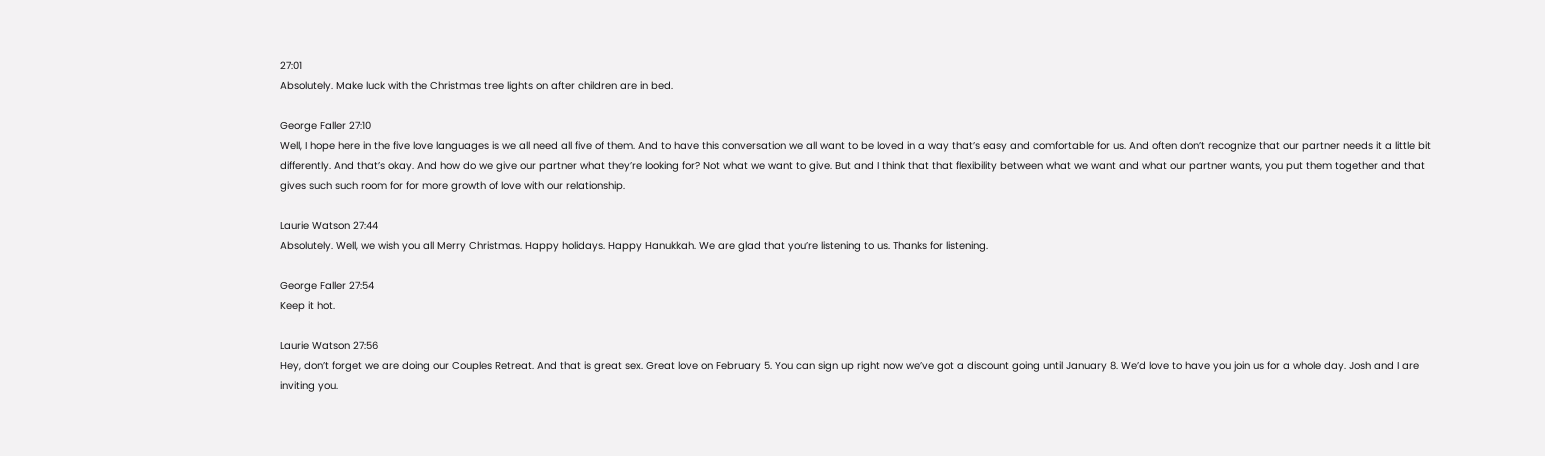27:01
Absolutely. Make luck with the Christmas tree lights on after children are in bed.

George Faller 27:10
Well, I hope here in the five love languages is we all need all five of them. And to have this conversation we all want to be loved in a way that’s easy and comfortable for us. And often don’t recognize that our partner needs it a little bit differently. And that’s okay. And how do we give our partner what they’re looking for? Not what we want to give. But and I think that that flexibility between what we want and what our partner wants, you put them together and that gives such such room for for more growth of love with our relationship.

Laurie Watson 27:44
Absolutely. Well, we wish you all Merry Christmas. Happy holidays. Happy Hanukkah. We are glad that you’re listening to us. Thanks for listening.

George Faller 27:54
Keep it hot.

Laurie Watson 27:56
Hey, don’t forget we are doing our Couples Retreat. And that is great sex. Great love on February 5. You can sign up right now we’ve got a discount going until January 8. We’d love to have you join us for a whole day. Josh and I are inviting you.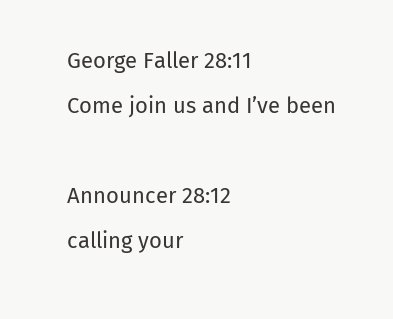George Faller 28:11
Come join us and I’ve been

Announcer 28:12
calling your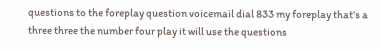questions to the foreplay question voicemail dial 833 my foreplay that’s a three three the number four play it will use the questions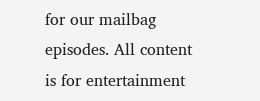for our mailbag episodes. All content is for entertainment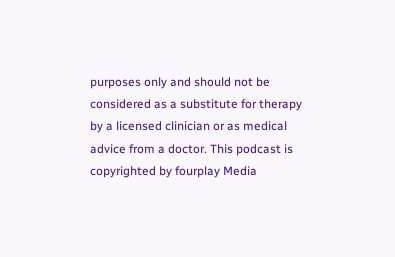purposes only and should not be considered as a substitute for therapy by a licensed clinician or as medical advice from a doctor. This podcast is copyrighted by fourplay Media